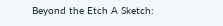Beyond the Etch A Sketch: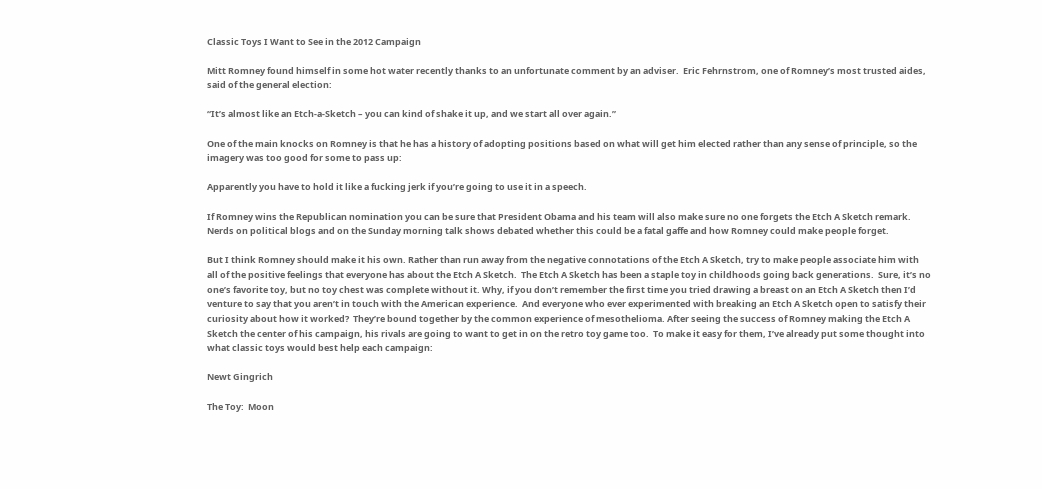Classic Toys I Want to See in the 2012 Campaign

Mitt Romney found himself in some hot water recently thanks to an unfortunate comment by an adviser.  Eric Fehrnstrom, one of Romney’s most trusted aides, said of the general election:

“It’s almost like an Etch-a-Sketch – you can kind of shake it up, and we start all over again.”

One of the main knocks on Romney is that he has a history of adopting positions based on what will get him elected rather than any sense of principle, so the imagery was too good for some to pass up:

Apparently you have to hold it like a fucking jerk if you’re going to use it in a speech.

If Romney wins the Republican nomination you can be sure that President Obama and his team will also make sure no one forgets the Etch A Sketch remark.  Nerds on political blogs and on the Sunday morning talk shows debated whether this could be a fatal gaffe and how Romney could make people forget.

But I think Romney should make it his own. Rather than run away from the negative connotations of the Etch A Sketch, try to make people associate him with all of the positive feelings that everyone has about the Etch A Sketch.  The Etch A Sketch has been a staple toy in childhoods going back generations.  Sure, it’s no one’s favorite toy, but no toy chest was complete without it. Why, if you don’t remember the first time you tried drawing a breast on an Etch A Sketch then I’d venture to say that you aren’t in touch with the American experience.  And everyone who ever experimented with breaking an Etch A Sketch open to satisfy their curiosity about how it worked?  They’re bound together by the common experience of mesothelioma. After seeing the success of Romney making the Etch A Sketch the center of his campaign, his rivals are going to want to get in on the retro toy game too.  To make it easy for them, I’ve already put some thought into what classic toys would best help each campaign:

Newt Gingrich

The Toy:  Moon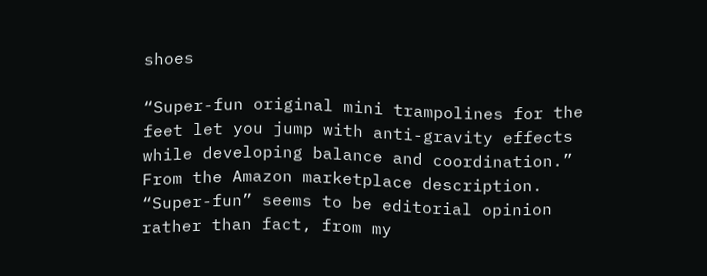shoes

“Super-fun original mini trampolines for the feet let you jump with anti-gravity effects while developing balance and coordination.”  From the Amazon marketplace description. “Super-fun” seems to be editorial opinion rather than fact, from my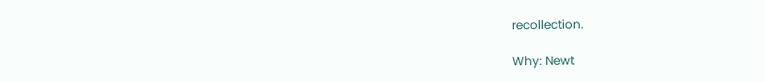recollection.

Why: Newt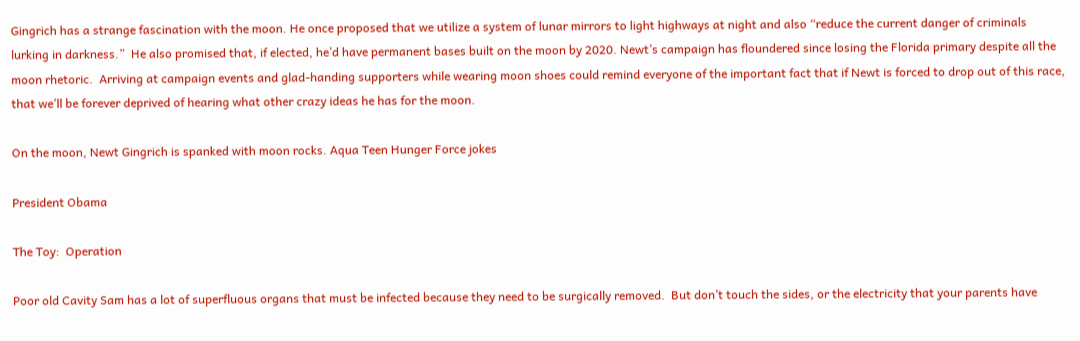Gingrich has a strange fascination with the moon. He once proposed that we utilize a system of lunar mirrors to light highways at night and also “reduce the current danger of criminals lurking in darkness.”  He also promised that, if elected, he’d have permanent bases built on the moon by 2020. Newt’s campaign has floundered since losing the Florida primary despite all the moon rhetoric.  Arriving at campaign events and glad-handing supporters while wearing moon shoes could remind everyone of the important fact that if Newt is forced to drop out of this race, that we’ll be forever deprived of hearing what other crazy ideas he has for the moon.

On the moon, Newt Gingrich is spanked with moon rocks. Aqua Teen Hunger Force jokes

President Obama

The Toy:  Operation

Poor old Cavity Sam has a lot of superfluous organs that must be infected because they need to be surgically removed.  But don’t touch the sides, or the electricity that your parents have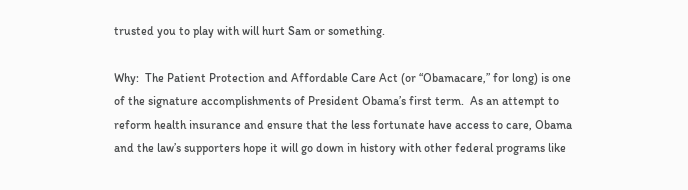trusted you to play with will hurt Sam or something.

Why:  The Patient Protection and Affordable Care Act (or “Obamacare,” for long) is one of the signature accomplishments of President Obama’s first term.  As an attempt to reform health insurance and ensure that the less fortunate have access to care, Obama and the law’s supporters hope it will go down in history with other federal programs like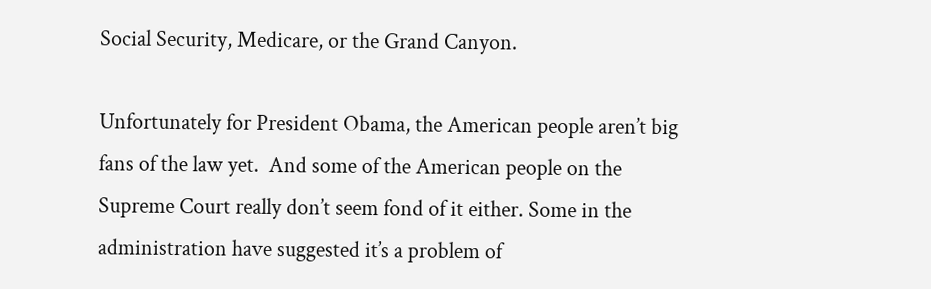Social Security, Medicare, or the Grand Canyon.

Unfortunately for President Obama, the American people aren’t big fans of the law yet.  And some of the American people on the Supreme Court really don’t seem fond of it either. Some in the administration have suggested it’s a problem of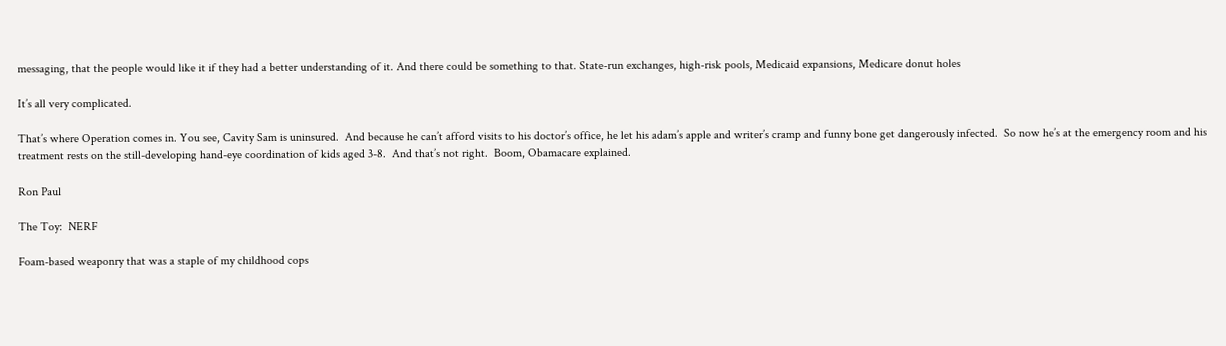messaging, that the people would like it if they had a better understanding of it. And there could be something to that. State-run exchanges, high-risk pools, Medicaid expansions, Medicare donut holes

It’s all very complicated.

That’s where Operation comes in. You see, Cavity Sam is uninsured.  And because he can’t afford visits to his doctor’s office, he let his adam’s apple and writer’s cramp and funny bone get dangerously infected.  So now he’s at the emergency room and his treatment rests on the still-developing hand-eye coordination of kids aged 3-8.  And that’s not right.  Boom, Obamacare explained.

Ron Paul

The Toy:  NERF

Foam-based weaponry that was a staple of my childhood cops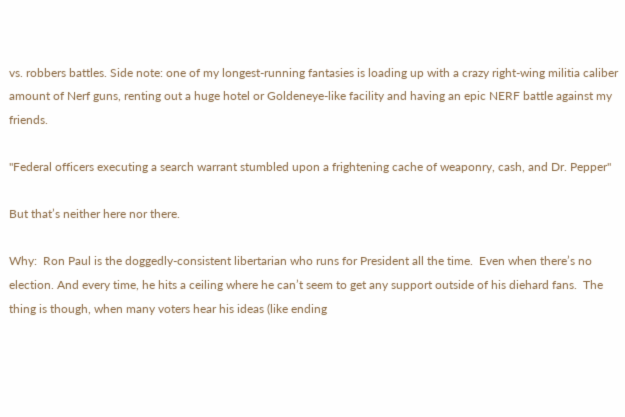vs. robbers battles. Side note: one of my longest-running fantasies is loading up with a crazy right-wing militia caliber amount of Nerf guns, renting out a huge hotel or Goldeneye-like facility and having an epic NERF battle against my friends.

"Federal officers executing a search warrant stumbled upon a frightening cache of weaponry, cash, and Dr. Pepper"

But that’s neither here nor there.

Why:  Ron Paul is the doggedly-consistent libertarian who runs for President all the time.  Even when there’s no election. And every time, he hits a ceiling where he can’t seem to get any support outside of his diehard fans.  The thing is though, when many voters hear his ideas (like ending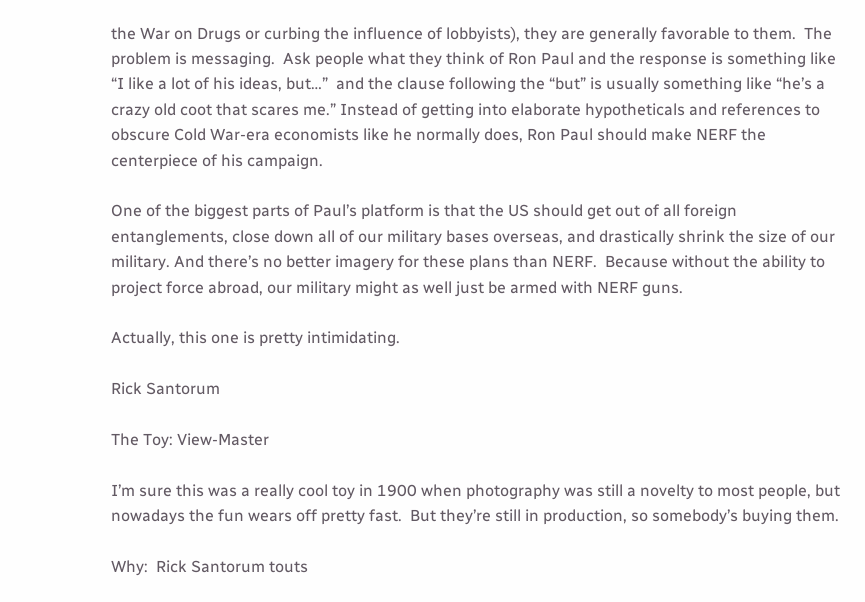the War on Drugs or curbing the influence of lobbyists), they are generally favorable to them.  The problem is messaging.  Ask people what they think of Ron Paul and the response is something like “I like a lot of his ideas, but…”  and the clause following the “but” is usually something like “he’s a crazy old coot that scares me.” Instead of getting into elaborate hypotheticals and references to obscure Cold War-era economists like he normally does, Ron Paul should make NERF the centerpiece of his campaign.

One of the biggest parts of Paul’s platform is that the US should get out of all foreign entanglements, close down all of our military bases overseas, and drastically shrink the size of our military. And there’s no better imagery for these plans than NERF.  Because without the ability to project force abroad, our military might as well just be armed with NERF guns.

Actually, this one is pretty intimidating.

Rick Santorum

The Toy: View-Master

I’m sure this was a really cool toy in 1900 when photography was still a novelty to most people, but nowadays the fun wears off pretty fast.  But they’re still in production, so somebody’s buying them.

Why:  Rick Santorum touts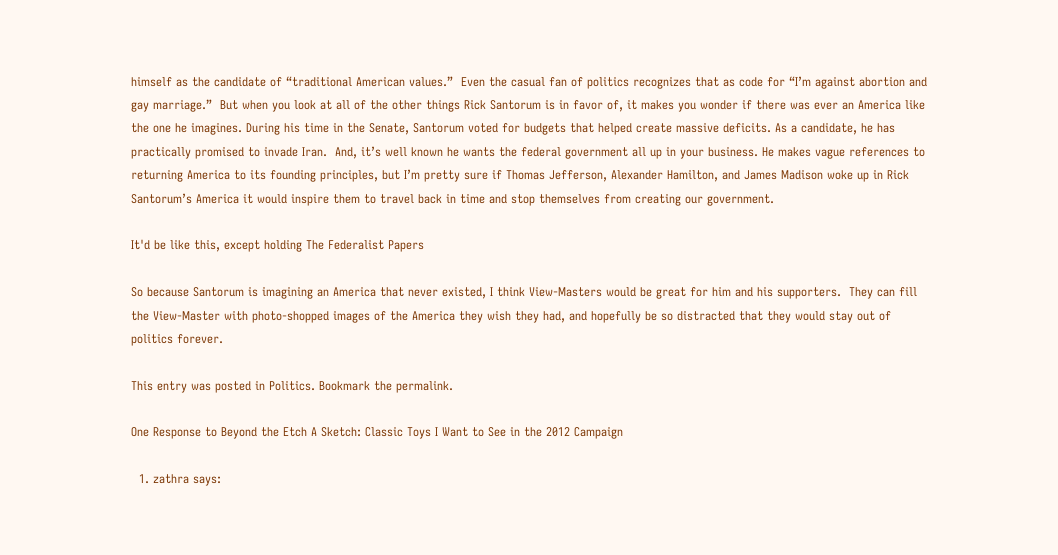himself as the candidate of “traditional American values.”  Even the casual fan of politics recognizes that as code for “I’m against abortion and gay marriage.”  But when you look at all of the other things Rick Santorum is in favor of, it makes you wonder if there was ever an America like the one he imagines. During his time in the Senate, Santorum voted for budgets that helped create massive deficits. As a candidate, he has practically promised to invade Iran.  And, it’s well known he wants the federal government all up in your business. He makes vague references to returning America to its founding principles, but I’m pretty sure if Thomas Jefferson, Alexander Hamilton, and James Madison woke up in Rick Santorum’s America it would inspire them to travel back in time and stop themselves from creating our government.

It'd be like this, except holding The Federalist Papers

So because Santorum is imagining an America that never existed, I think View-Masters would be great for him and his supporters.  They can fill the View-Master with photo-shopped images of the America they wish they had, and hopefully be so distracted that they would stay out of politics forever.

This entry was posted in Politics. Bookmark the permalink.

One Response to Beyond the Etch A Sketch: Classic Toys I Want to See in the 2012 Campaign

  1. zathra says: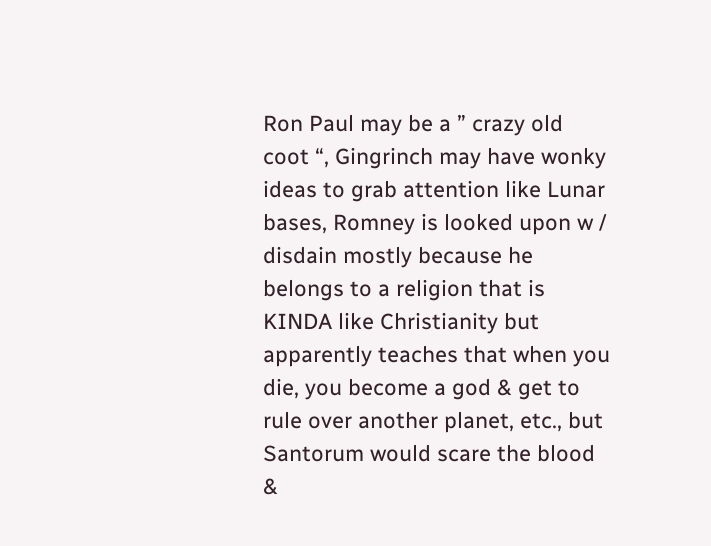Ron Paul may be a ” crazy old coot “, Gingrinch may have wonky ideas to grab attention like Lunar bases, Romney is looked upon w / disdain mostly because he belongs to a religion that is KINDA like Christianity but apparently teaches that when you die, you become a god & get to rule over another planet, etc., but Santorum would scare the blood &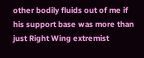other bodily fluids out of me if his support base was more than just Right Wing extremist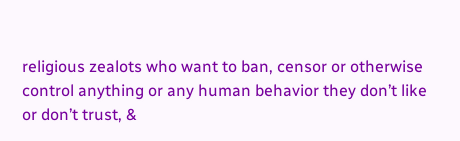religious zealots who want to ban, censor or otherwise control anything or any human behavior they don’t like or don’t trust, &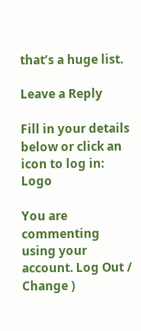that’s a huge list.

Leave a Reply

Fill in your details below or click an icon to log in: Logo

You are commenting using your account. Log Out /  Change )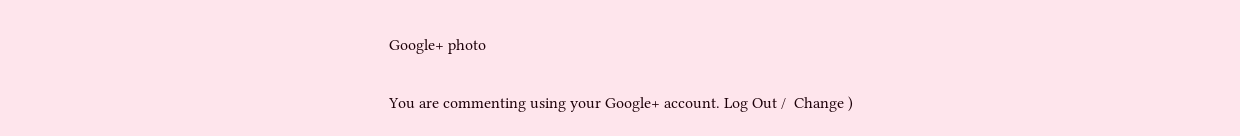Google+ photo

You are commenting using your Google+ account. Log Out /  Change )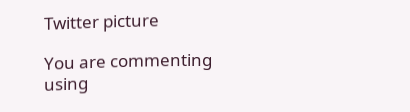Twitter picture

You are commenting using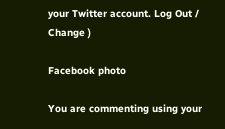your Twitter account. Log Out /  Change )

Facebook photo

You are commenting using your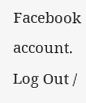Facebook account. Log Out /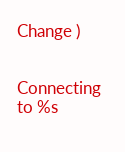Change )


Connecting to %s